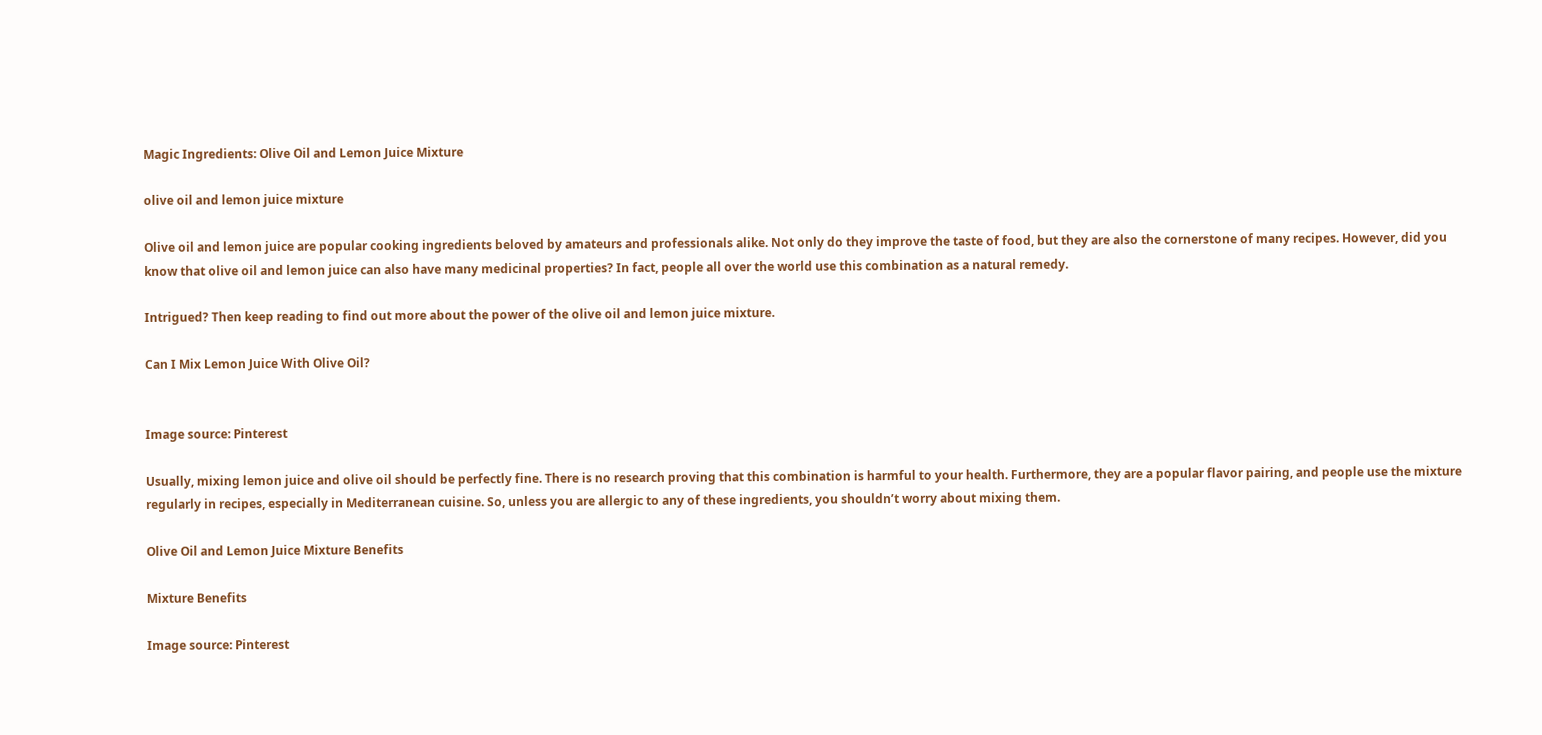Magic Ingredients: Olive Oil and Lemon Juice Mixture

olive oil and lemon juice mixture

Olive oil and lemon juice are popular cooking ingredients beloved by amateurs and professionals alike. Not only do they improve the taste of food, but they are also the cornerstone of many recipes. However, did you know that olive oil and lemon juice can also have many medicinal properties? In fact, people all over the world use this combination as a natural remedy.

Intrigued? Then keep reading to find out more about the power of the olive oil and lemon juice mixture.

Can I Mix Lemon Juice With Olive Oil?


Image source: Pinterest

Usually, mixing lemon juice and olive oil should be perfectly fine. There is no research proving that this combination is harmful to your health. Furthermore, they are a popular flavor pairing, and people use the mixture regularly in recipes, especially in Mediterranean cuisine. So, unless you are allergic to any of these ingredients, you shouldn’t worry about mixing them.

Olive Oil and Lemon Juice Mixture Benefits

Mixture Benefits

Image source: Pinterest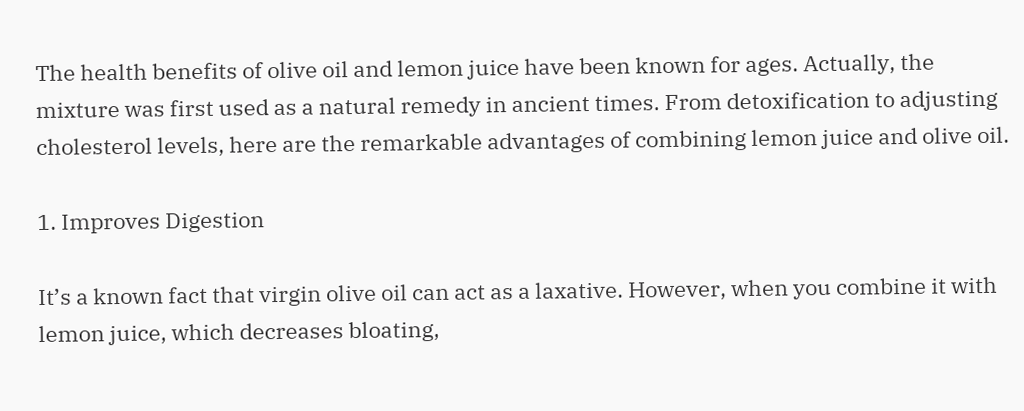The health benefits of olive oil and lemon juice have been known for ages. Actually, the mixture was first used as a natural remedy in ancient times. From detoxification to adjusting cholesterol levels, here are the remarkable advantages of combining lemon juice and olive oil.

1. Improves Digestion

It’s a known fact that virgin olive oil can act as a laxative. However, when you combine it with lemon juice, which decreases bloating,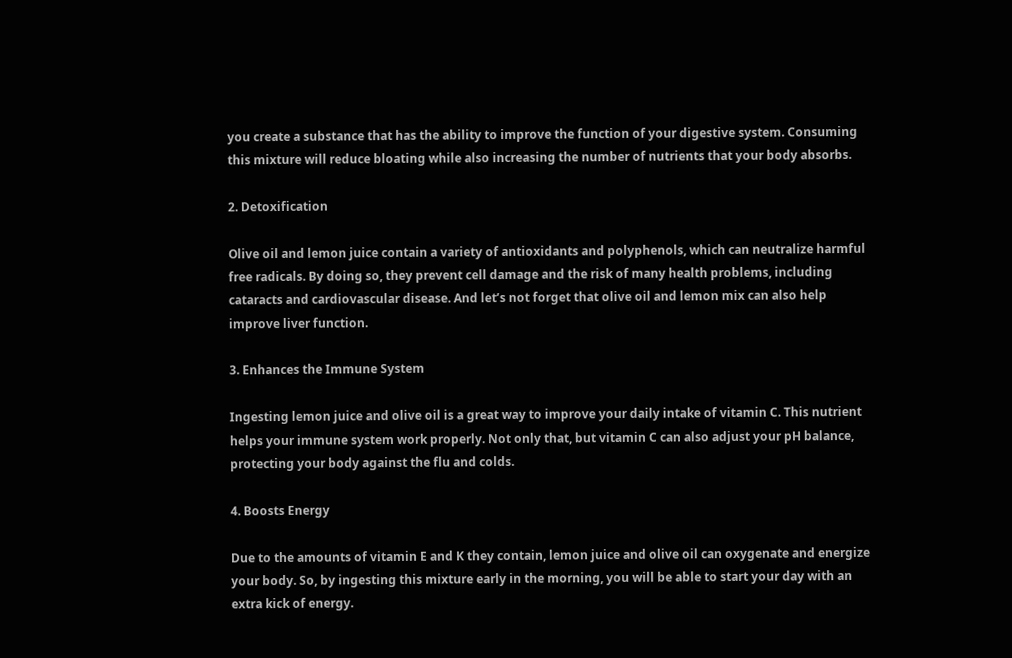you create a substance that has the ability to improve the function of your digestive system. Consuming this mixture will reduce bloating while also increasing the number of nutrients that your body absorbs.

2. Detoxification

Olive oil and lemon juice contain a variety of antioxidants and polyphenols, which can neutralize harmful free radicals. By doing so, they prevent cell damage and the risk of many health problems, including cataracts and cardiovascular disease. And let’s not forget that olive oil and lemon mix can also help improve liver function.

3. Enhances the Immune System

Ingesting lemon juice and olive oil is a great way to improve your daily intake of vitamin C. This nutrient helps your immune system work properly. Not only that, but vitamin C can also adjust your pH balance, protecting your body against the flu and colds.

4. Boosts Energy

Due to the amounts of vitamin E and K they contain, lemon juice and olive oil can oxygenate and energize your body. So, by ingesting this mixture early in the morning, you will be able to start your day with an extra kick of energy.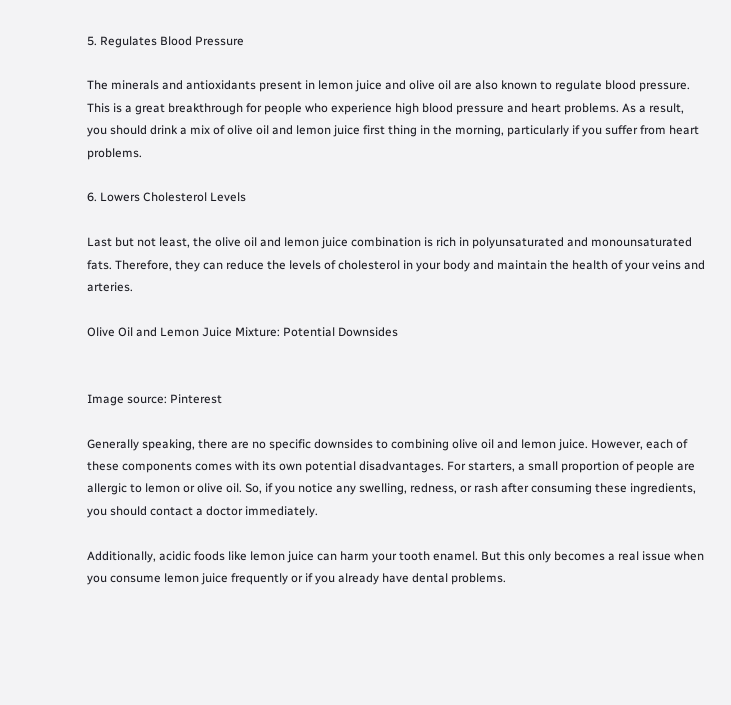5. Regulates Blood Pressure

The minerals and antioxidants present in lemon juice and olive oil are also known to regulate blood pressure. This is a great breakthrough for people who experience high blood pressure and heart problems. As a result, you should drink a mix of olive oil and lemon juice first thing in the morning, particularly if you suffer from heart problems.

6. Lowers Cholesterol Levels

Last but not least, the olive oil and lemon juice combination is rich in polyunsaturated and monounsaturated fats. Therefore, they can reduce the levels of cholesterol in your body and maintain the health of your veins and arteries.

Olive Oil and Lemon Juice Mixture: Potential Downsides


Image source: Pinterest

Generally speaking, there are no specific downsides to combining olive oil and lemon juice. However, each of these components comes with its own potential disadvantages. For starters, a small proportion of people are allergic to lemon or olive oil. So, if you notice any swelling, redness, or rash after consuming these ingredients, you should contact a doctor immediately.

Additionally, acidic foods like lemon juice can harm your tooth enamel. But this only becomes a real issue when you consume lemon juice frequently or if you already have dental problems.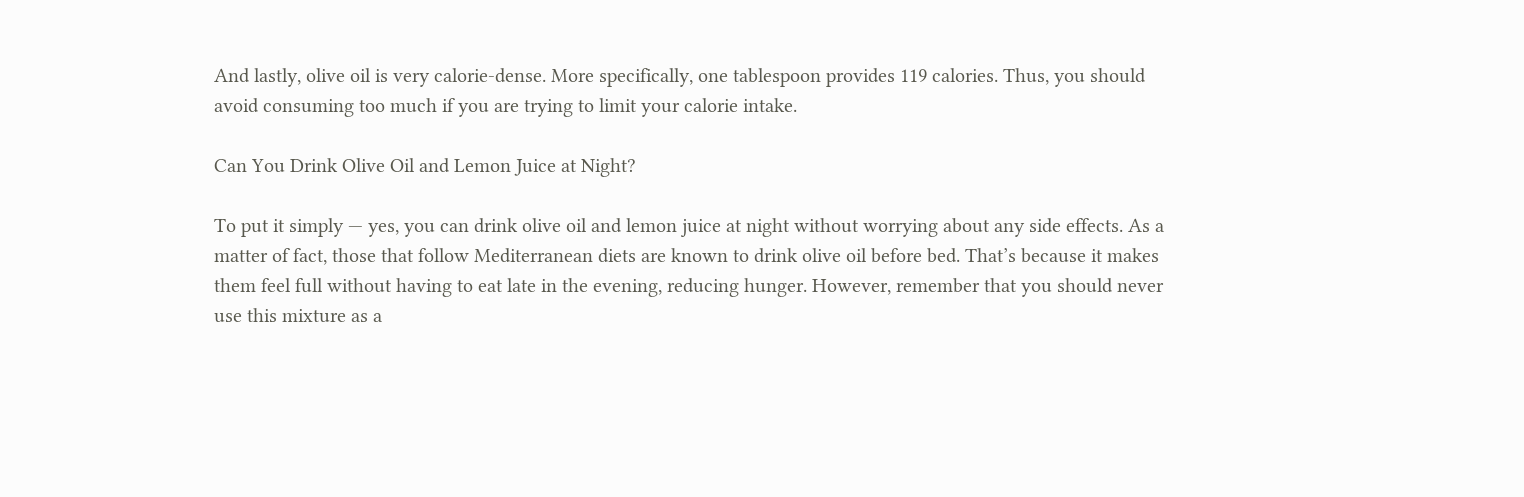And lastly, olive oil is very calorie-dense. More specifically, one tablespoon provides 119 calories. Thus, you should avoid consuming too much if you are trying to limit your calorie intake.

Can You Drink Olive Oil and Lemon Juice at Night?

To put it simply — yes, you can drink olive oil and lemon juice at night without worrying about any side effects. As a matter of fact, those that follow Mediterranean diets are known to drink olive oil before bed. That’s because it makes them feel full without having to eat late in the evening, reducing hunger. However, remember that you should never use this mixture as a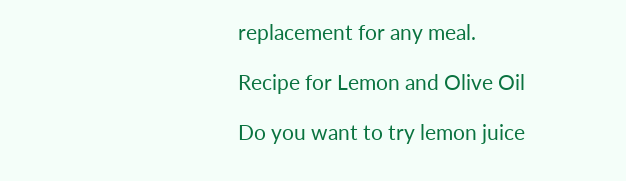replacement for any meal.

Recipe for Lemon and Olive Oil

Do you want to try lemon juice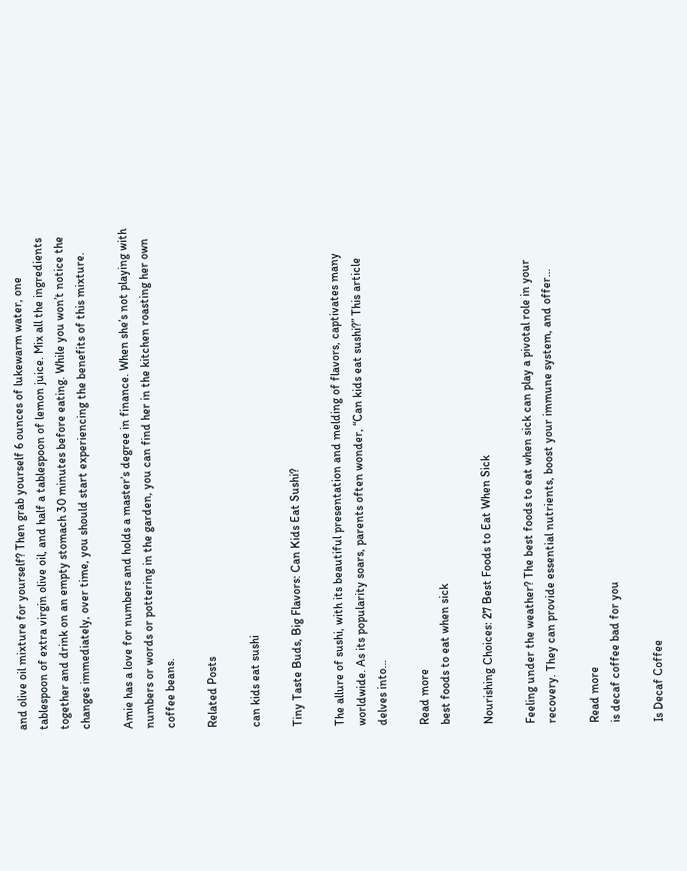and olive oil mixture for yourself? Then grab yourself 6 ounces of lukewarm water, one tablespoon of extra virgin olive oil, and half a tablespoon of lemon juice. Mix all the ingredients together and drink on an empty stomach 30 minutes before eating. While you won’t notice the changes immediately, over time, you should start experiencing the benefits of this mixture.

Amie has a love for numbers and holds a master’s degree in finance. When she’s not playing with numbers or words or pottering in the garden, you can find her in the kitchen roasting her own coffee beans.

Related Posts

can kids eat sushi

Tiny Taste Buds, Big Flavors: Can Kids Eat Sushi?

The allure of sushi, with its beautiful presentation and melding of flavors, captivates many worldwide. As its popularity soars, parents often wonder, “Can kids eat sushi?” This article delves into…

Read more
best foods to eat when sick

Nourishing Choices: 27 Best Foods to Eat When Sick

Feeling under the weather? The best foods to eat when sick can play a pivotal role in your recovery. They can provide essential nutrients, boost your immune system, and offer…

Read more
is decaf coffee bad for you

Is Decaf Coffee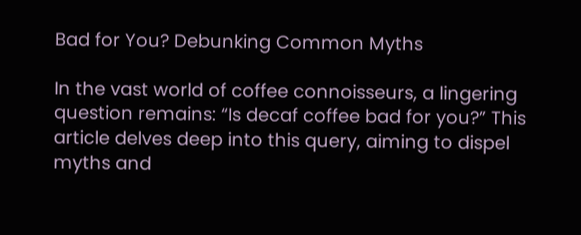Bad for You? Debunking Common Myths

In the vast world of coffee connoisseurs, a lingering question remains: “Is decaf coffee bad for you?” This article delves deep into this query, aiming to dispel myths and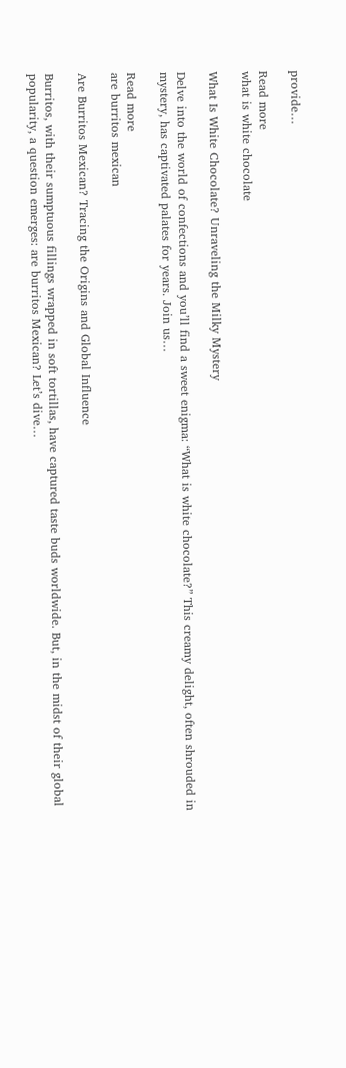provide…

Read more
what is white chocolate

What Is White Chocolate? Unraveling the Milky Mystery

Delve into the world of confections and you’ll find a sweet enigma: “What is white chocolate?” This creamy delight, often shrouded in mystery, has captivated palates for years. Join us…

Read more
are burritos mexican

Are Burritos Mexican? Tracing the Origins and Global Influence

Burritos, with their sumptuous fillings wrapped in soft tortillas, have captured taste buds worldwide. But, in the midst of their global popularity, a question emerges: are burritos Mexican? Let’s dive…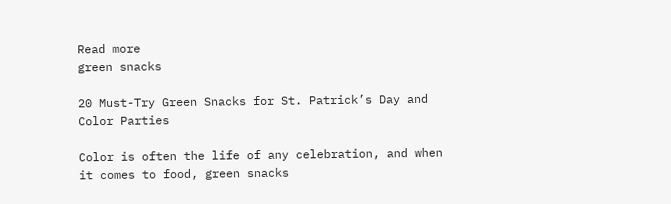Read more
green snacks

20 Must-Try Green Snacks for St. Patrick’s Day and Color Parties

Color is often the life of any celebration, and when it comes to food, green snacks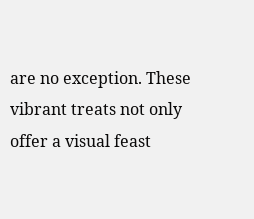are no exception. These vibrant treats not only offer a visual feast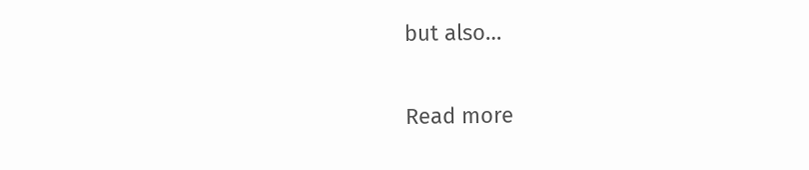but also…

Read more